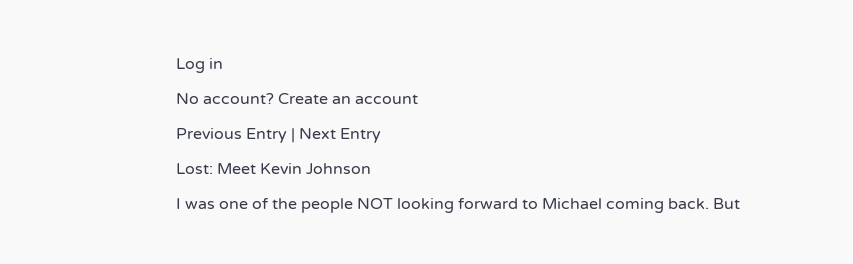Log in

No account? Create an account

Previous Entry | Next Entry

Lost: Meet Kevin Johnson

I was one of the people NOT looking forward to Michael coming back. But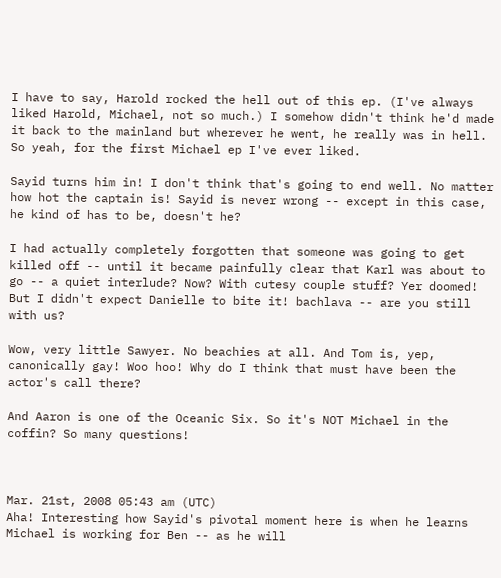I have to say, Harold rocked the hell out of this ep. (I've always liked Harold, Michael, not so much.) I somehow didn't think he'd made it back to the mainland but wherever he went, he really was in hell. So yeah, for the first Michael ep I've ever liked.

Sayid turns him in! I don't think that's going to end well. No matter how hot the captain is! Sayid is never wrong -- except in this case, he kind of has to be, doesn't he?

I had actually completely forgotten that someone was going to get killed off -- until it became painfully clear that Karl was about to go -- a quiet interlude? Now? With cutesy couple stuff? Yer doomed! But I didn't expect Danielle to bite it! bachlava -- are you still with us?

Wow, very little Sawyer. No beachies at all. And Tom is, yep, canonically gay! Woo hoo! Why do I think that must have been the actor's call there?

And Aaron is one of the Oceanic Six. So it's NOT Michael in the coffin? So many questions!



Mar. 21st, 2008 05:43 am (UTC)
Aha! Interesting how Sayid's pivotal moment here is when he learns Michael is working for Ben -- as he will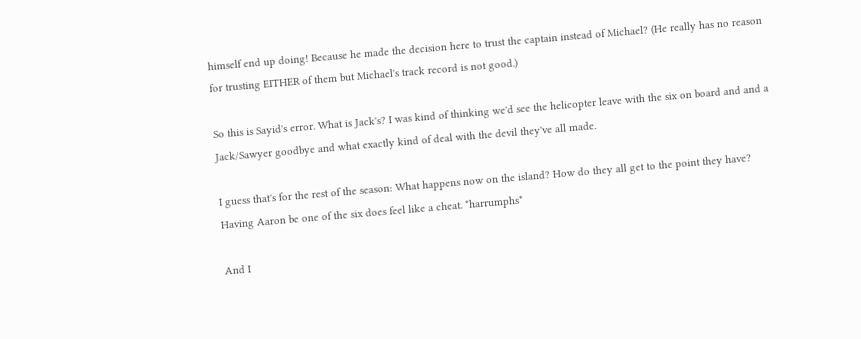himself end up doing! Because he made the decision here to trust the captain instead of Michael? (He really has no reason for trusting EITHER of them but Michael's track record is not good.)

So this is Sayid's error. What is Jack's? I was kind of thinking we'd see the helicopter leave with the six on board and and a Jack/Sawyer goodbye and what exactly kind of deal with the devil they've all made.

I guess that's for the rest of the season: What happens now on the island? How do they all get to the point they have? Having Aaron be one of the six does feel like a cheat. *harrumphs*

And I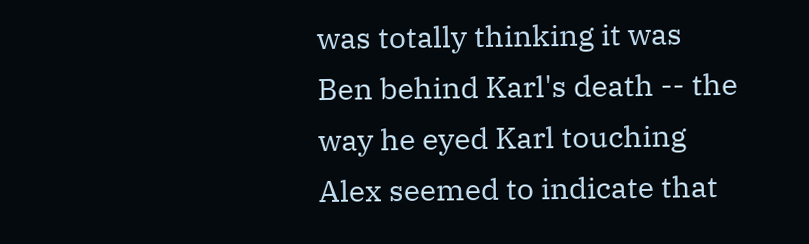was totally thinking it was Ben behind Karl's death -- the way he eyed Karl touching Alex seemed to indicate that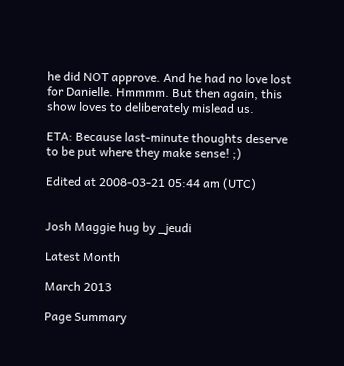he did NOT approve. And he had no love lost for Danielle. Hmmmm. But then again, this show loves to deliberately mislead us.

ETA: Because last-minute thoughts deserve to be put where they make sense! ;)

Edited at 2008-03-21 05:44 am (UTC)


Josh Maggie hug by _jeudi

Latest Month

March 2013

Page Summary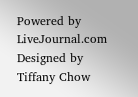Powered by LiveJournal.com
Designed by Tiffany Chow